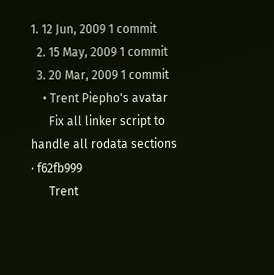1. 12 Jun, 2009 1 commit
  2. 15 May, 2009 1 commit
  3. 20 Mar, 2009 1 commit
    • Trent Piepho's avatar
      Fix all linker script to handle all rodata sections · f62fb999
      Trent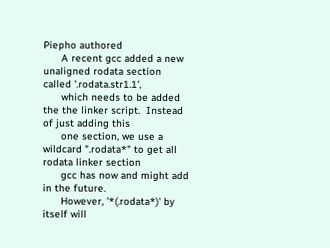Piepho authored
      A recent gcc added a new unaligned rodata section called '.rodata.str1.1',
      which needs to be added the the linker script.  Instead of just adding this
      one section, we use a wildcard ".rodata*" to get all rodata linker section
      gcc has now and might add in the future.
      However, '*(.rodata*)' by itself will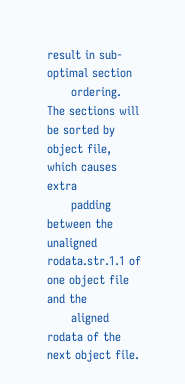result in sub-optimal section
      ordering.  The sections will be sorted by object file, which causes extra
      padding between the unaligned rodata.str.1.1 of one object file and the
      aligned rodata of the next object file.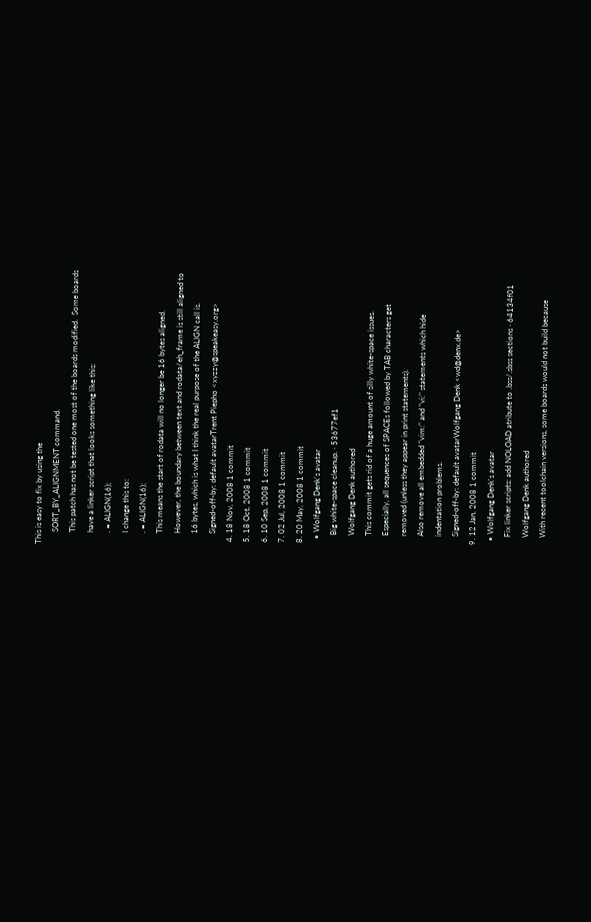This is easy to fix by using the
      SORT_BY_ALIGNMENT command.
      This patch has not be tested one most of the boards modified.  Some boards
      have a linker script that looks something like this:
      . = ALIGN(16);
      I change this to:
      . = ALIGN(16);
      This means the start of rodata will no longer be 16 bytes aligned.
      However, the boundary between text and rodata/eh_frame is still aligned to
      16 bytes, which is what I think the real purpose of the ALIGN call is.
      Signed-off-by: default avatarTrent Piepho <xyzzy@speakeasy.org>
  4. 18 Nov, 2008 1 commit
  5. 18 Oct, 2008 1 commit
  6. 10 Sep, 2008 1 commit
  7. 02 Jul, 2008 1 commit
  8. 20 May, 2008 1 commit
    • Wolfgang Denk's avatar
      Big white-space cleanup. · 53677ef1
      Wolfgang Denk authored
      This commit gets rid of a huge amount of silly white-space issues.
      Especially, all sequences of SPACEs followed by TAB characters get
      removed (unless they appear in print statements).
      Also remove all embedded "vim:" and "vi:" statements which hide
      indentation problems.
      Signed-off-by: default avatarWolfgang Denk <wd@denx.de>
  9. 12 Jan, 2008 1 commit
    • Wolfgang Denk's avatar
      Fix linker scripts: add NOLOAD atribute to .bss/.sbss sections · 64134f01
      Wolfgang Denk authored
      With recent toolchain versions, some boards would not build because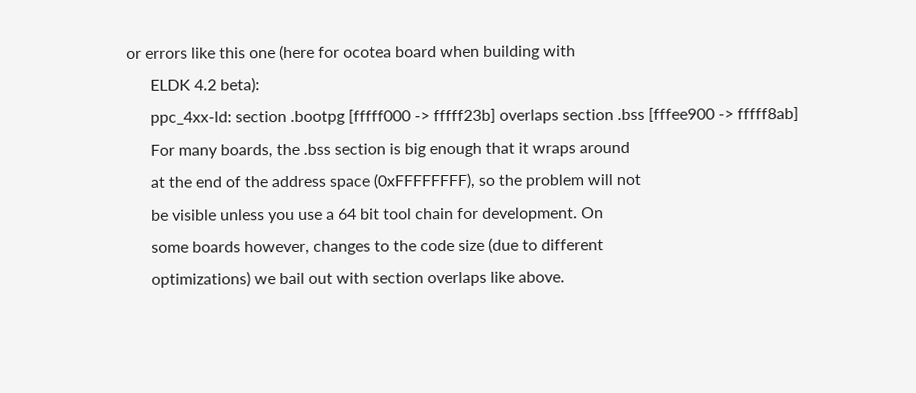or errors like this one (here for ocotea board when building with
      ELDK 4.2 beta):
      ppc_4xx-ld: section .bootpg [fffff000 -> fffff23b] overlaps section .bss [fffee900 -> fffff8ab]
      For many boards, the .bss section is big enough that it wraps around
      at the end of the address space (0xFFFFFFFF), so the problem will not
      be visible unless you use a 64 bit tool chain for development. On
      some boards however, changes to the code size (due to different
      optimizations) we bail out with section overlaps like above.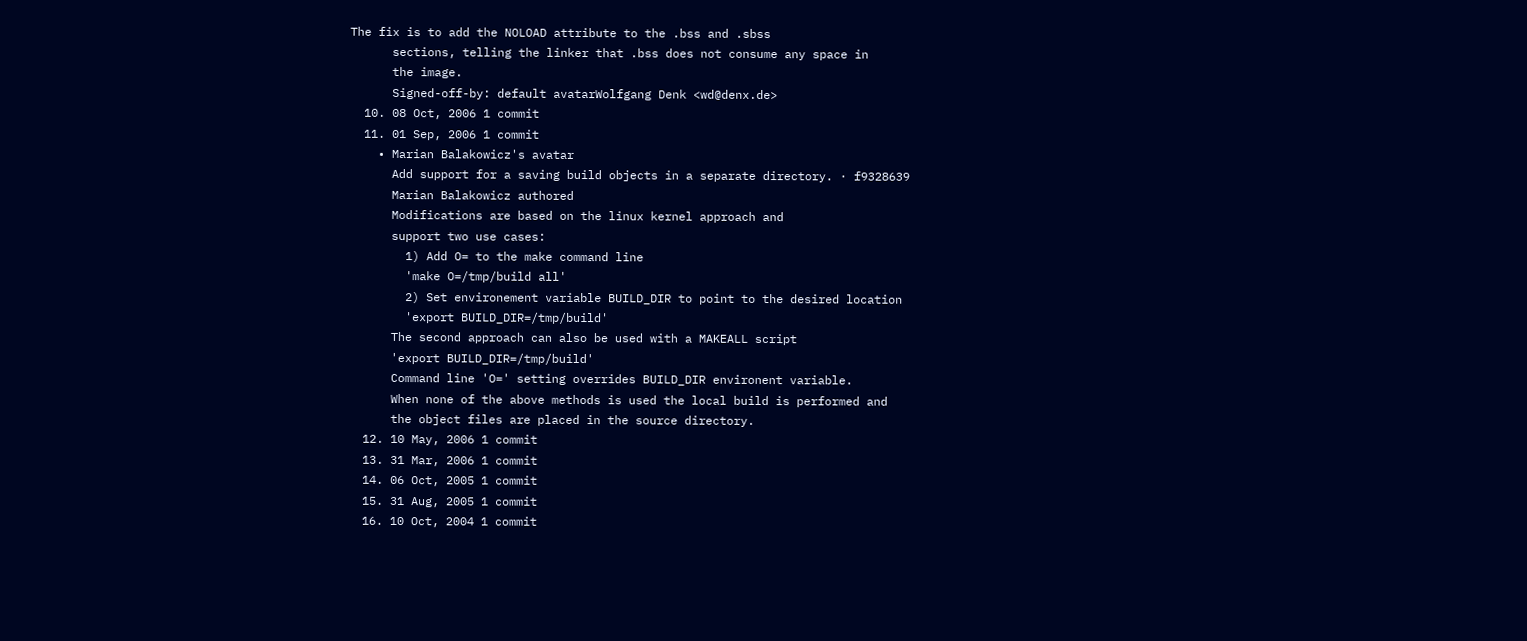The fix is to add the NOLOAD attribute to the .bss and .sbss
      sections, telling the linker that .bss does not consume any space in
      the image.
      Signed-off-by: default avatarWolfgang Denk <wd@denx.de>
  10. 08 Oct, 2006 1 commit
  11. 01 Sep, 2006 1 commit
    • Marian Balakowicz's avatar
      Add support for a saving build objects in a separate directory. · f9328639
      Marian Balakowicz authored
      Modifications are based on the linux kernel approach and
      support two use cases:
        1) Add O= to the make command line
        'make O=/tmp/build all'
        2) Set environement variable BUILD_DIR to point to the desired location
        'export BUILD_DIR=/tmp/build'
      The second approach can also be used with a MAKEALL script
      'export BUILD_DIR=/tmp/build'
      Command line 'O=' setting overrides BUILD_DIR environent variable.
      When none of the above methods is used the local build is performed and
      the object files are placed in the source directory.
  12. 10 May, 2006 1 commit
  13. 31 Mar, 2006 1 commit
  14. 06 Oct, 2005 1 commit
  15. 31 Aug, 2005 1 commit
  16. 10 Oct, 2004 1 commit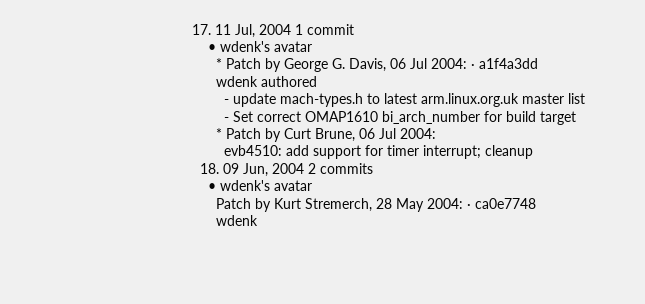17. 11 Jul, 2004 1 commit
    • wdenk's avatar
      * Patch by George G. Davis, 06 Jul 2004: · a1f4a3dd
      wdenk authored
        - update mach-types.h to latest arm.linux.org.uk master list
        - Set correct OMAP1610 bi_arch_number for build target
      * Patch by Curt Brune, 06 Jul 2004:
        evb4510: add support for timer interrupt; cleanup
  18. 09 Jun, 2004 2 commits
    • wdenk's avatar
      Patch by Kurt Stremerch, 28 May 2004: · ca0e7748
      wdenk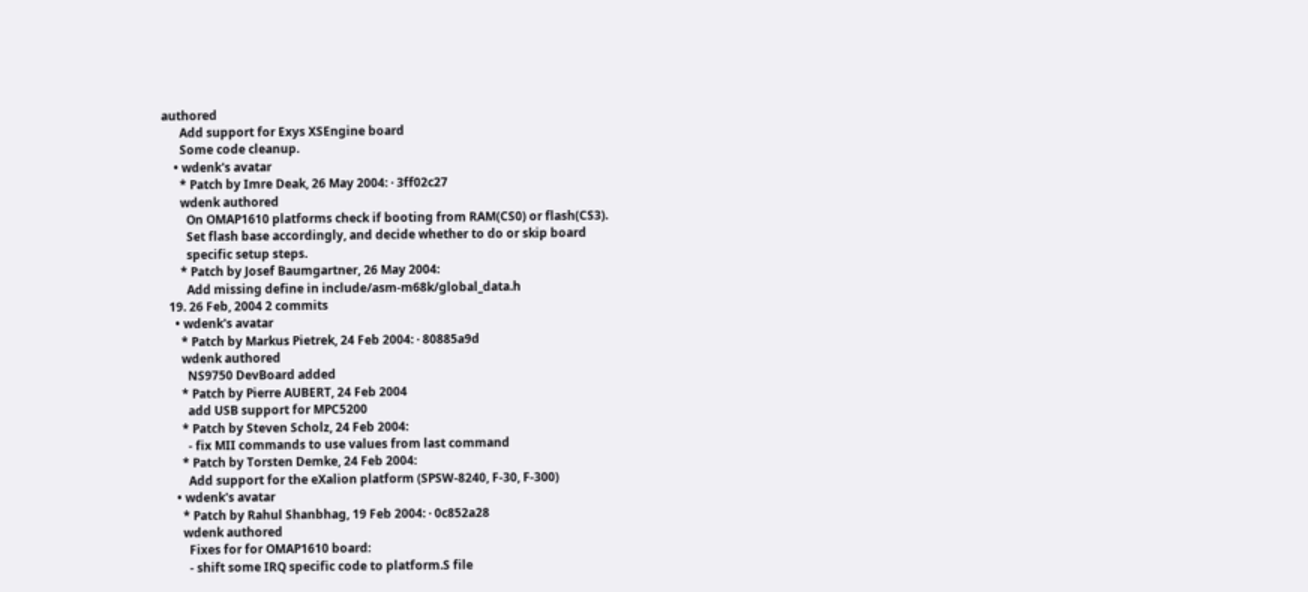authored
      Add support for Exys XSEngine board
      Some code cleanup.
    • wdenk's avatar
      * Patch by Imre Deak, 26 May 2004: · 3ff02c27
      wdenk authored
        On OMAP1610 platforms check if booting from RAM(CS0) or flash(CS3).
        Set flash base accordingly, and decide whether to do or skip board
        specific setup steps.
      * Patch by Josef Baumgartner, 26 May 2004:
        Add missing define in include/asm-m68k/global_data.h
  19. 26 Feb, 2004 2 commits
    • wdenk's avatar
      * Patch by Markus Pietrek, 24 Feb 2004: · 80885a9d
      wdenk authored
        NS9750 DevBoard added
      * Patch by Pierre AUBERT, 24 Feb 2004
        add USB support for MPC5200
      * Patch by Steven Scholz, 24 Feb 2004:
        - fix MII commands to use values from last command
      * Patch by Torsten Demke, 24 Feb 2004:
        Add support for the eXalion platform (SPSW-8240, F-30, F-300)
    • wdenk's avatar
      * Patch by Rahul Shanbhag, 19 Feb 2004: · 0c852a28
      wdenk authored
        Fixes for for OMAP1610 board:
        - shift some IRQ specific code to platform.S file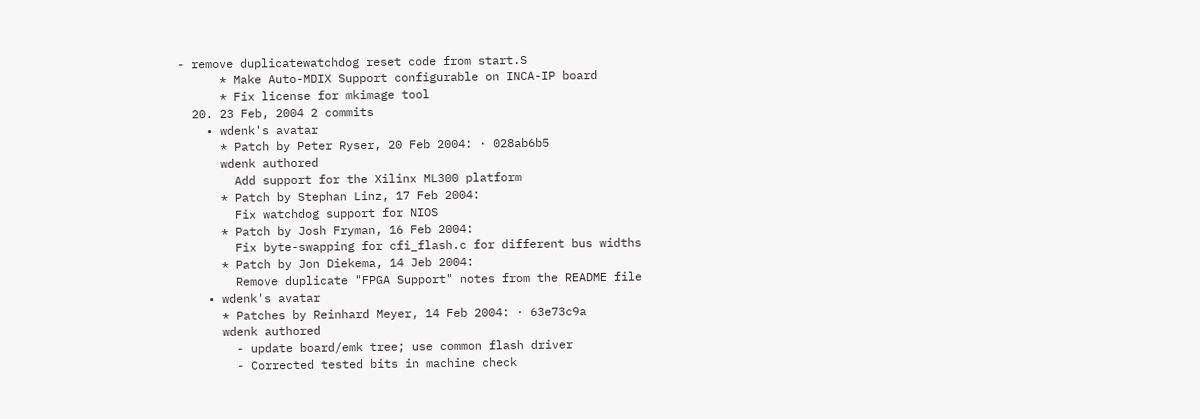- remove duplicatewatchdog reset code from start.S
      * Make Auto-MDIX Support configurable on INCA-IP board
      * Fix license for mkimage tool
  20. 23 Feb, 2004 2 commits
    • wdenk's avatar
      * Patch by Peter Ryser, 20 Feb 2004: · 028ab6b5
      wdenk authored
        Add support for the Xilinx ML300 platform
      * Patch by Stephan Linz, 17 Feb 2004:
        Fix watchdog support for NIOS
      * Patch by Josh Fryman, 16 Feb 2004:
        Fix byte-swapping for cfi_flash.c for different bus widths
      * Patch by Jon Diekema, 14 Jeb 2004:
        Remove duplicate "FPGA Support" notes from the README file
    • wdenk's avatar
      * Patches by Reinhard Meyer, 14 Feb 2004: · 63e73c9a
      wdenk authored
        - update board/emk tree; use common flash driver
        - Corrected tested bits in machine check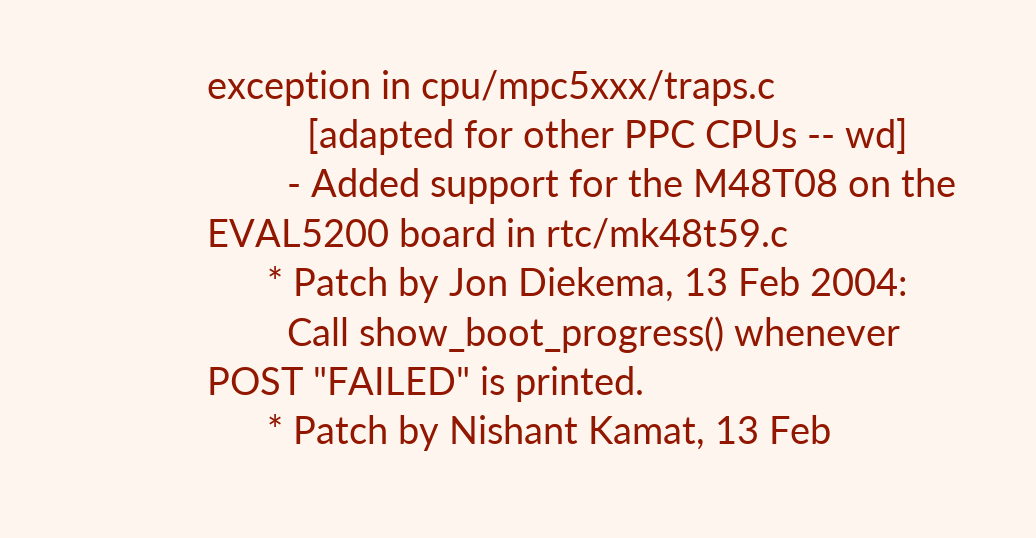exception in cpu/mpc5xxx/traps.c
          [adapted for other PPC CPUs -- wd]
        - Added support for the M48T08 on the EVAL5200 board in rtc/mk48t59.c
      * Patch by Jon Diekema, 13 Feb 2004:
        Call show_boot_progress() whenever POST "FAILED" is printed.
      * Patch by Nishant Kamat, 13 Feb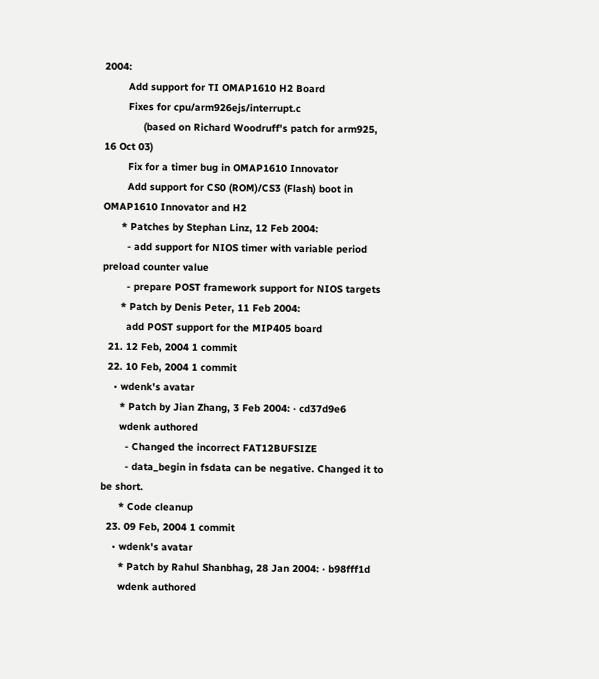2004:
        Add support for TI OMAP1610 H2 Board
        Fixes for cpu/arm926ejs/interrupt.c
             (based on Richard Woodruff's patch for arm925, 16 Oct 03)
        Fix for a timer bug in OMAP1610 Innovator
        Add support for CS0 (ROM)/CS3 (Flash) boot in OMAP1610 Innovator and H2
      * Patches by Stephan Linz, 12 Feb 2004:
        - add support for NIOS timer with variable period preload counter value
        - prepare POST framework support for NIOS targets
      * Patch by Denis Peter, 11 Feb 2004:
        add POST support for the MIP405 board
  21. 12 Feb, 2004 1 commit
  22. 10 Feb, 2004 1 commit
    • wdenk's avatar
      * Patch by Jian Zhang, 3 Feb 2004: · cd37d9e6
      wdenk authored
        - Changed the incorrect FAT12BUFSIZE
        - data_begin in fsdata can be negative. Changed it to be short.
      * Code cleanup
  23. 09 Feb, 2004 1 commit
    • wdenk's avatar
      * Patch by Rahul Shanbhag, 28 Jan 2004: · b98fff1d
      wdenk authored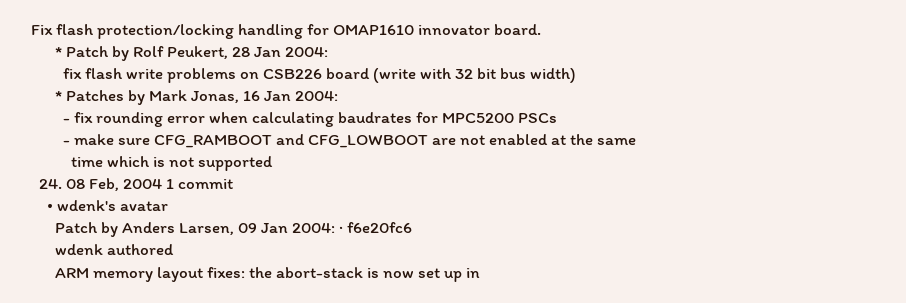Fix flash protection/locking handling for OMAP1610 innovator board.
      * Patch by Rolf Peukert, 28 Jan 2004:
        fix flash write problems on CSB226 board (write with 32 bit bus width)
      * Patches by Mark Jonas, 16 Jan 2004:
        - fix rounding error when calculating baudrates for MPC5200 PSCs
        - make sure CFG_RAMBOOT and CFG_LOWBOOT are not enabled at the same
          time which is not supported
  24. 08 Feb, 2004 1 commit
    • wdenk's avatar
      Patch by Anders Larsen, 09 Jan 2004: · f6e20fc6
      wdenk authored
      ARM memory layout fixes: the abort-stack is now set up in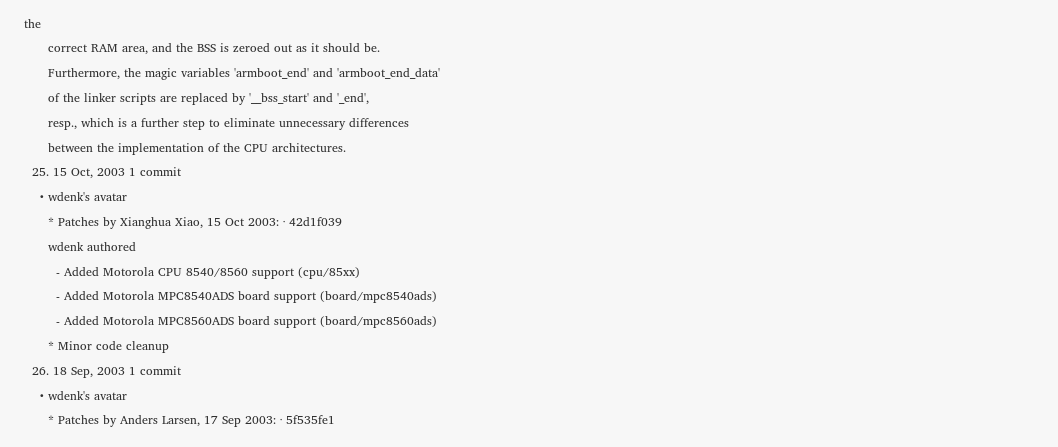the
      correct RAM area, and the BSS is zeroed out as it should be.
      Furthermore, the magic variables 'armboot_end' and 'armboot_end_data'
      of the linker scripts are replaced by '__bss_start' and '_end',
      resp., which is a further step to eliminate unnecessary differences
      between the implementation of the CPU architectures.
  25. 15 Oct, 2003 1 commit
    • wdenk's avatar
      * Patches by Xianghua Xiao, 15 Oct 2003: · 42d1f039
      wdenk authored
        - Added Motorola CPU 8540/8560 support (cpu/85xx)
        - Added Motorola MPC8540ADS board support (board/mpc8540ads)
        - Added Motorola MPC8560ADS board support (board/mpc8560ads)
      * Minor code cleanup
  26. 18 Sep, 2003 1 commit
    • wdenk's avatar
      * Patches by Anders Larsen, 17 Sep 2003: · 5f535fe1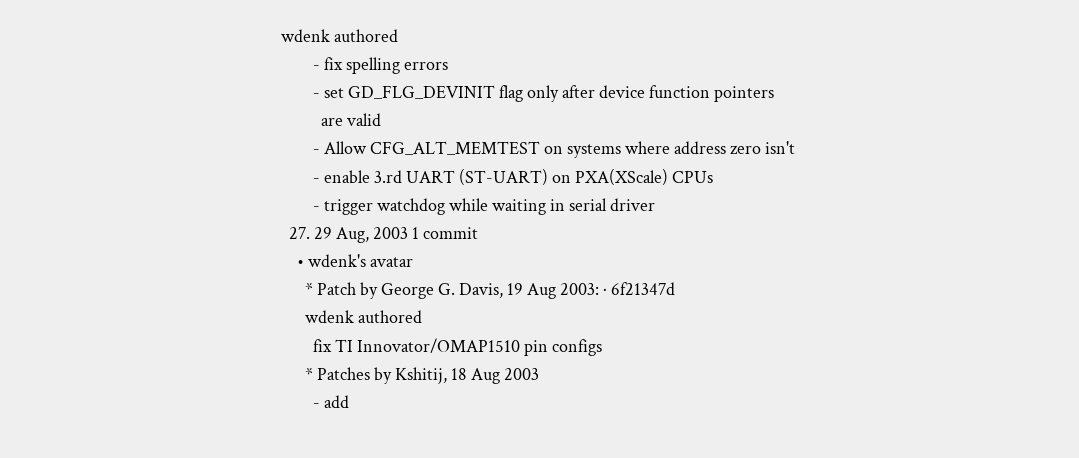wdenk authored
        - fix spelling errors
        - set GD_FLG_DEVINIT flag only after device function pointers
          are valid
        - Allow CFG_ALT_MEMTEST on systems where address zero isn't
        - enable 3.rd UART (ST-UART) on PXA(XScale) CPUs
        - trigger watchdog while waiting in serial driver
  27. 29 Aug, 2003 1 commit
    • wdenk's avatar
      * Patch by George G. Davis, 19 Aug 2003: · 6f21347d
      wdenk authored
        fix TI Innovator/OMAP1510 pin configs
      * Patches by Kshitij, 18 Aug 2003
        - add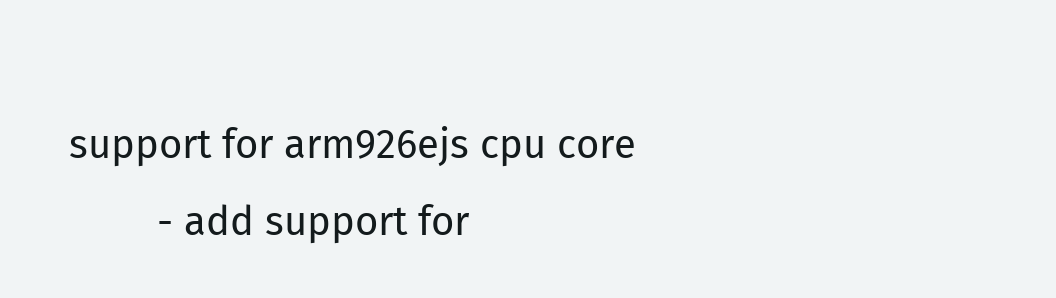support for arm926ejs cpu core
        - add support for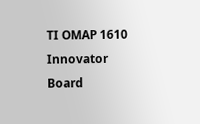TI OMAP 1610 Innovator Board